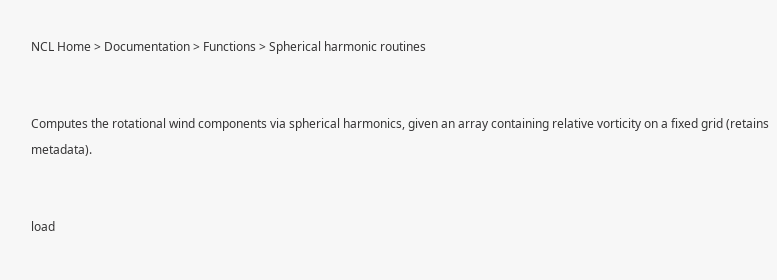NCL Home > Documentation > Functions > Spherical harmonic routines


Computes the rotational wind components via spherical harmonics, given an array containing relative vorticity on a fixed grid (retains metadata).


load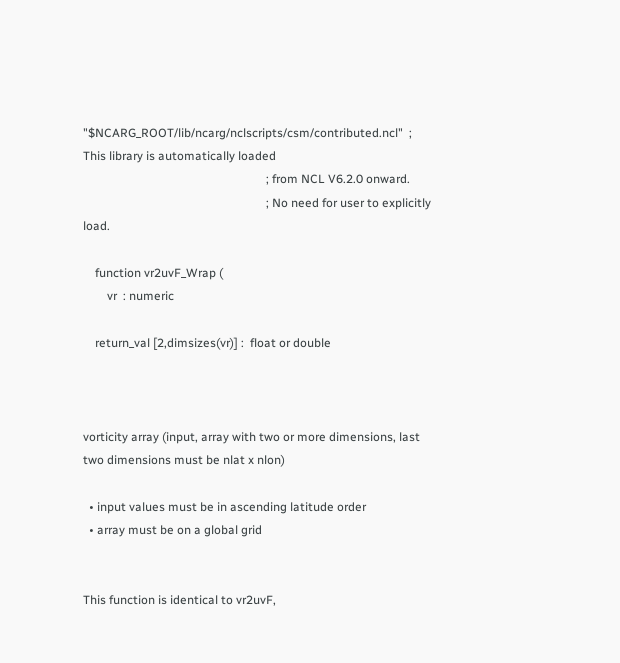"$NCARG_ROOT/lib/ncarg/nclscripts/csm/contributed.ncl"  ; This library is automatically loaded
                                                             ; from NCL V6.2.0 onward.
                                                             ; No need for user to explicitly load.

    function vr2uvF_Wrap (
        vr  : numeric

    return_val [2,dimsizes(vr)] :  float or double



vorticity array (input, array with two or more dimensions, last two dimensions must be nlat x nlon)

  • input values must be in ascending latitude order
  • array must be on a global grid


This function is identical to vr2uvF,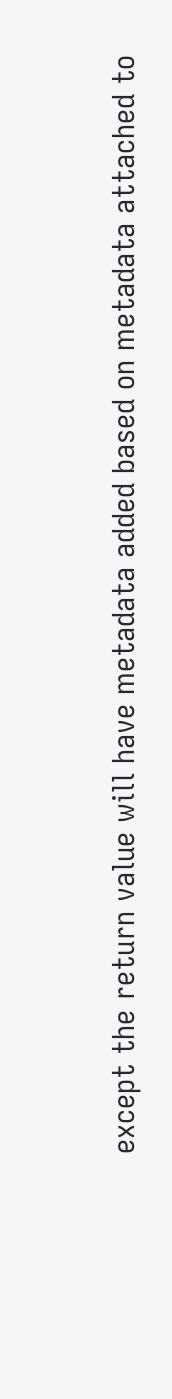except the return value will have metadata added based on metadata attached to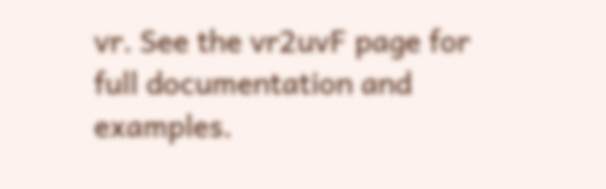vr. See the vr2uvF page for full documentation and examples.